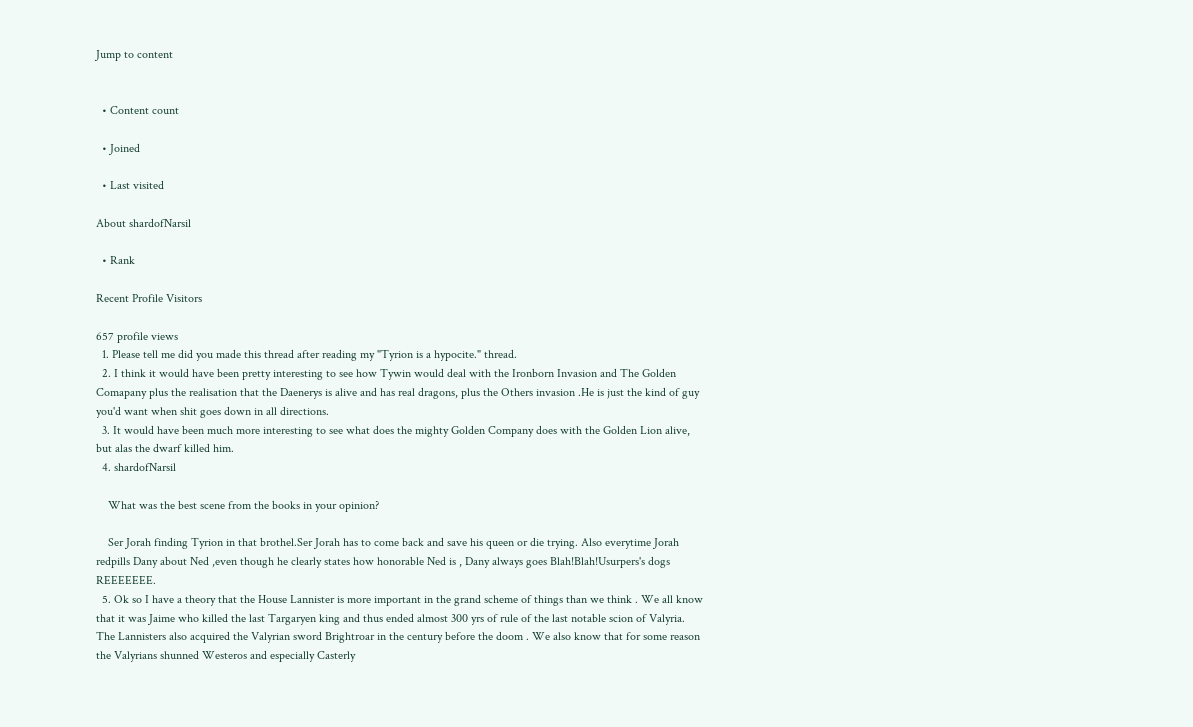Jump to content


  • Content count

  • Joined

  • Last visited

About shardofNarsil

  • Rank

Recent Profile Visitors

657 profile views
  1. Please tell me did you made this thread after reading my "Tyrion is a hypocite." thread.
  2. I think it would have been pretty interesting to see how Tywin would deal with the Ironborn Invasion and The Golden Comapany plus the realisation that the Daenerys is alive and has real dragons, plus the Others invasion .He is just the kind of guy you'd want when shit goes down in all directions.
  3. It would have been much more interesting to see what does the mighty Golden Company does with the Golden Lion alive, but alas the dwarf killed him.
  4. shardofNarsil

    What was the best scene from the books in your opinion?

    Ser Jorah finding Tyrion in that brothel.Ser Jorah has to come back and save his queen or die trying. Also everytime Jorah redpills Dany about Ned ,even though he clearly states how honorable Ned is , Dany always goes Blah!Blah!Usurpers's dogs REEEEEEE.
  5. Ok so I have a theory that the House Lannister is more important in the grand scheme of things than we think . We all know that it was Jaime who killed the last Targaryen king and thus ended almost 300 yrs of rule of the last notable scion of Valyria. The Lannisters also acquired the Valyrian sword Brightroar in the century before the doom . We also know that for some reason the Valyrians shunned Westeros and especially Casterly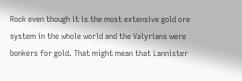Rock even though it is the most extensive gold ore system in the whole world and the Valyrians were bonkers for gold. That might mean that Lannister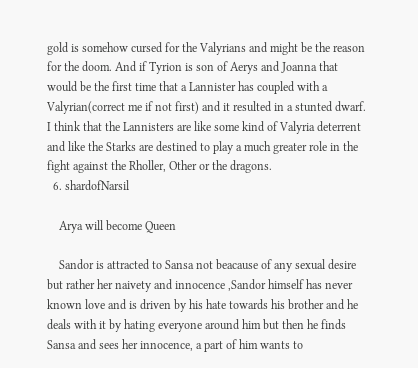gold is somehow cursed for the Valyrians and might be the reason for the doom. And if Tyrion is son of Aerys and Joanna that would be the first time that a Lannister has coupled with a Valyrian(correct me if not first) and it resulted in a stunted dwarf. I think that the Lannisters are like some kind of Valyria deterrent and like the Starks are destined to play a much greater role in the fight against the Rholler, Other or the dragons.
  6. shardofNarsil

    Arya will become Queen

    Sandor is attracted to Sansa not beacause of any sexual desire but rather her naivety and innocence ,Sandor himself has never known love and is driven by his hate towards his brother and he deals with it by hating everyone around him but then he finds Sansa and sees her innocence, a part of him wants to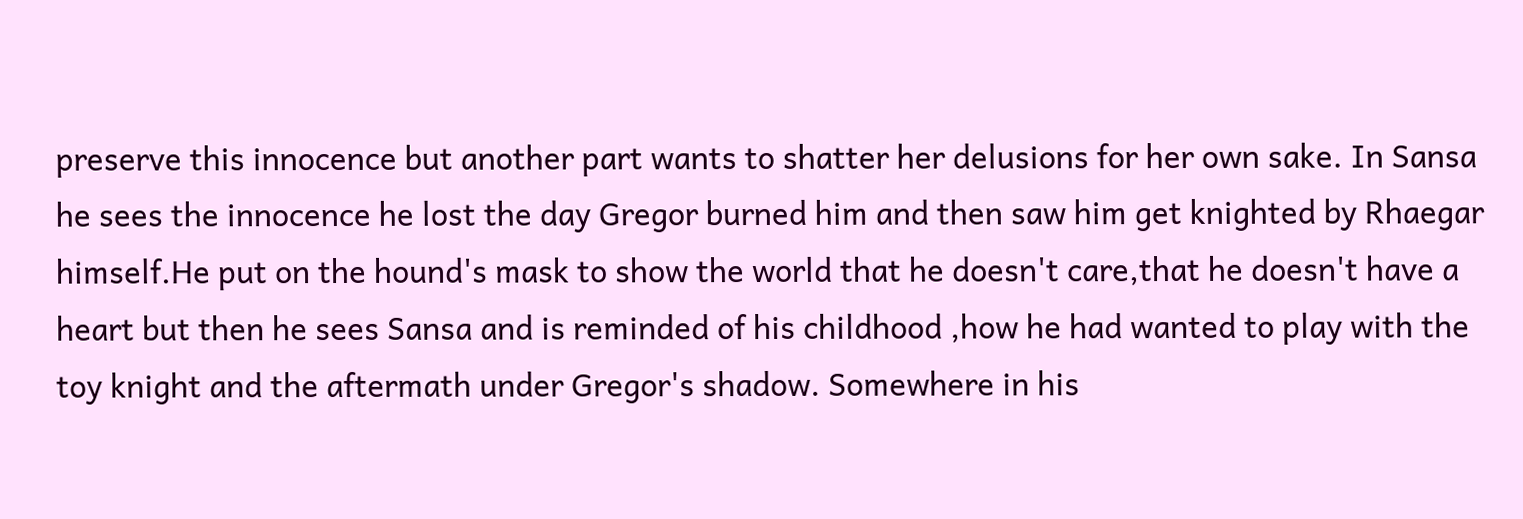preserve this innocence but another part wants to shatter her delusions for her own sake. In Sansa he sees the innocence he lost the day Gregor burned him and then saw him get knighted by Rhaegar himself.He put on the hound's mask to show the world that he doesn't care,that he doesn't have a heart but then he sees Sansa and is reminded of his childhood ,how he had wanted to play with the toy knight and the aftermath under Gregor's shadow. Somewhere in his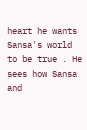heart he wants Sansa's world to be true . He sees how Sansa and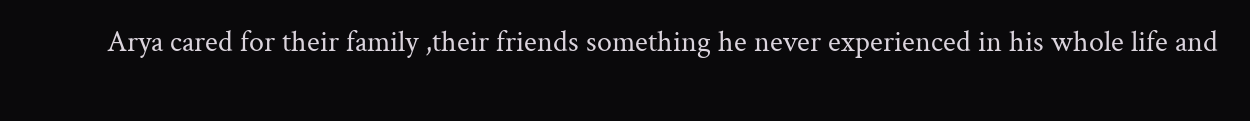Arya cared for their family ,their friends something he never experienced in his whole life and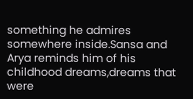something he admires somewhere inside.Sansa and Arya reminds him of his childhood dreams,dreams that were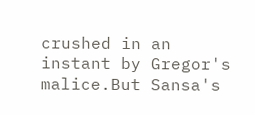crushed in an instant by Gregor's malice.But Sansa's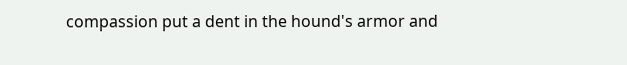compassion put a dent in the hound's armor and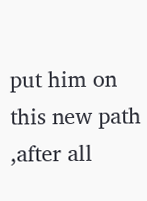put him on this new path ,after all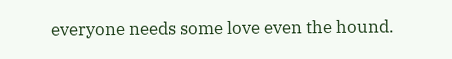everyone needs some love even the hound.